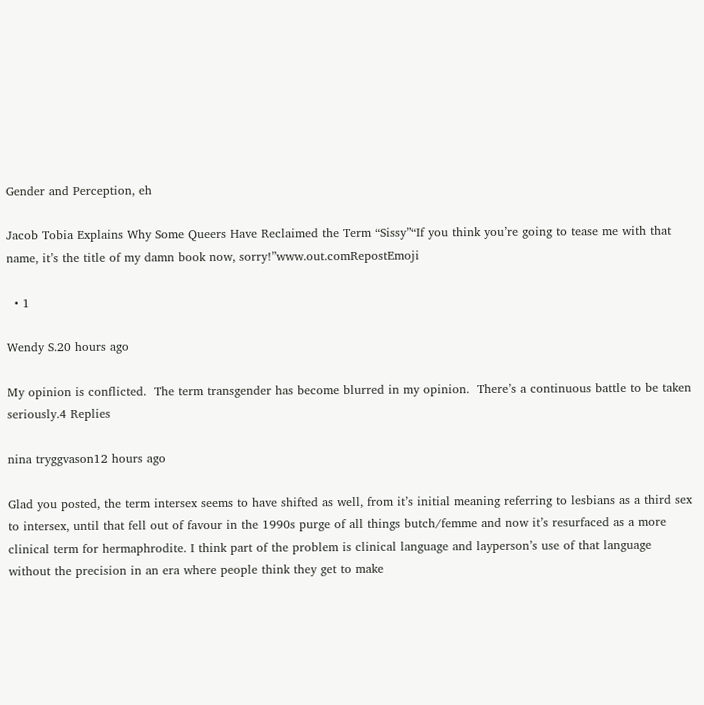Gender and Perception, eh

Jacob Tobia Explains Why Some Queers Have Reclaimed the Term “Sissy”“If you think you’re going to tease me with that name, it’s the title of my damn book now, sorry!”www.out.comRepostEmoji

  • 1

Wendy S.20 hours ago

My opinion is conflicted.  The term transgender has become blurred in my opinion.  There’s a continuous battle to be taken seriously.4 Replies

nina tryggvason12 hours ago

Glad you posted, the term intersex seems to have shifted as well, from it’s initial meaning referring to lesbians as a third sex to intersex, until that fell out of favour in the 1990s purge of all things butch/femme and now it’s resurfaced as a more clinical term for hermaphrodite. I think part of the problem is clinical language and layperson’s use of that language without the precision in an era where people think they get to make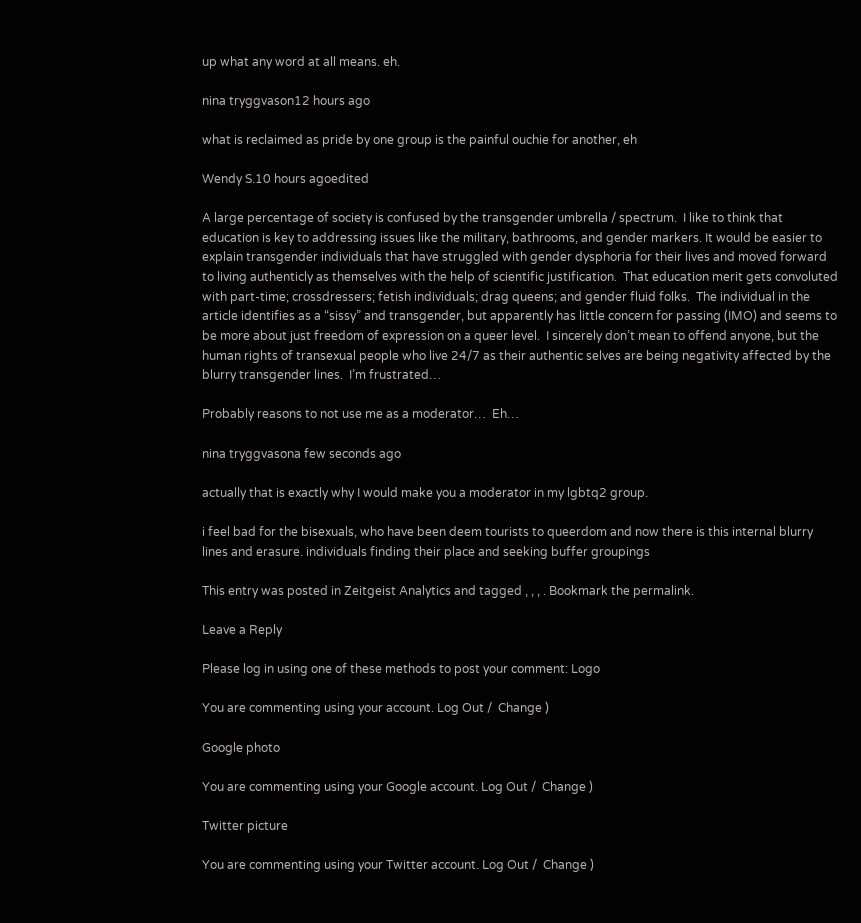up what any word at all means. eh.

nina tryggvason12 hours ago

what is reclaimed as pride by one group is the painful ouchie for another, eh

Wendy S.10 hours agoedited

A large percentage of society is confused by the transgender umbrella / spectrum.  I like to think that education is key to addressing issues like the military, bathrooms, and gender markers. It would be easier to explain transgender individuals that have struggled with gender dysphoria for their lives and moved forward to living authenticly as themselves with the help of scientific justification.  That education merit gets convoluted with part-time; crossdressers; fetish individuals; drag queens; and gender fluid folks.  The individual in the article identifies as a “sissy” and transgender, but apparently has little concern for passing (IMO) and seems to be more about just freedom of expression on a queer level.  I sincerely don’t mean to offend anyone, but the human rights of transexual people who live 24/7 as their authentic selves are being negativity affected by the blurry transgender lines.  I’m frustrated…

Probably reasons to not use me as a moderator…  Eh…

nina tryggvasona few seconds ago

actually that is exactly why I would make you a moderator in my lgbtq2 group.

i feel bad for the bisexuals, who have been deem tourists to queerdom and now there is this internal blurry lines and erasure. individuals finding their place and seeking buffer groupings

This entry was posted in Zeitgeist Analytics and tagged , , , . Bookmark the permalink.

Leave a Reply

Please log in using one of these methods to post your comment: Logo

You are commenting using your account. Log Out /  Change )

Google photo

You are commenting using your Google account. Log Out /  Change )

Twitter picture

You are commenting using your Twitter account. Log Out /  Change )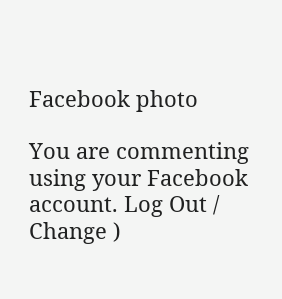Facebook photo

You are commenting using your Facebook account. Log Out /  Change )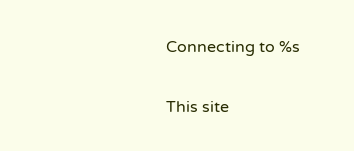Connecting to %s

This site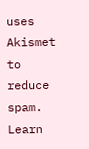uses Akismet to reduce spam. Learn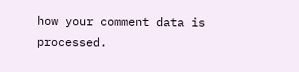how your comment data is processed.